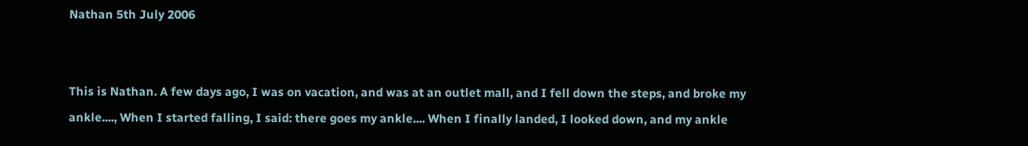Nathan 5th July 2006


This is Nathan. A few days ago, I was on vacation, and was at an outlet mall, and I fell down the steps, and broke my ankle...., When I started falling, I said: there goes my ankle.... When I finally landed, I looked down, and my ankle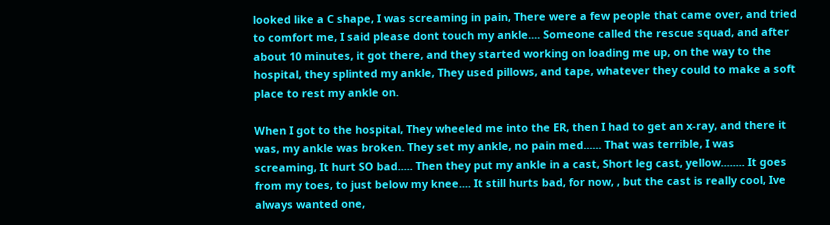looked like a C shape, I was screaming in pain, There were a few people that came over, and tried to comfort me, I said please dont touch my ankle.... Someone called the rescue squad, and after about 10 minutes, it got there, and they started working on loading me up, on the way to the hospital, they splinted my ankle, They used pillows, and tape, whatever they could to make a soft place to rest my ankle on.

When I got to the hospital, They wheeled me into the ER, then I had to get an x-ray, and there it was, my ankle was broken. They set my ankle, no pain med...... That was terrible, I was screaming, It hurt SO bad..... Then they put my ankle in a cast, Short leg cast, yellow........ It goes from my toes, to just below my knee.... It still hurts bad, for now, , but the cast is really cool, Ive always wanted one,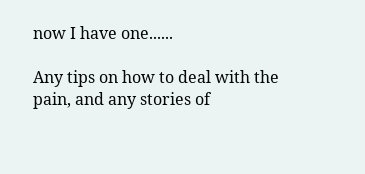now I have one......

Any tips on how to deal with the pain, and any stories of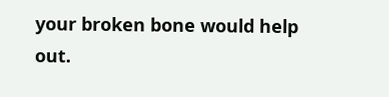your broken bone would help out.